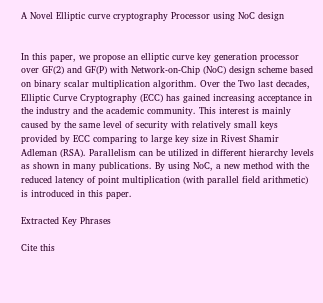A Novel Elliptic curve cryptography Processor using NoC design


In this paper, we propose an elliptic curve key generation processor over GF(2) and GF(P) with Network-on-Chip (NoC) design scheme based on binary scalar multiplication algorithm. Over the Two last decades, Elliptic Curve Cryptography (ECC) has gained increasing acceptance in the industry and the academic community. This interest is mainly caused by the same level of security with relatively small keys provided by ECC comparing to large key size in Rivest Shamir Adleman (RSA). Parallelism can be utilized in different hierarchy levels as shown in many publications. By using NoC, a new method with the reduced latency of point multiplication (with parallel field arithmetic) is introduced in this paper.

Extracted Key Phrases

Cite this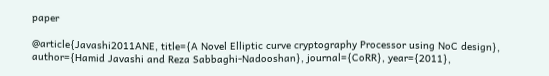paper

@article{Javashi2011ANE, title={A Novel Elliptic curve cryptography Processor using NoC design}, author={Hamid Javashi and Reza Sabbaghi-Nadooshan}, journal={CoRR}, year={2011},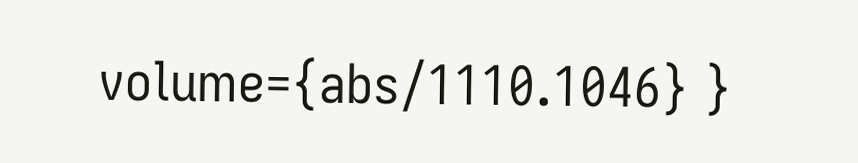volume={abs/1110.1046} }